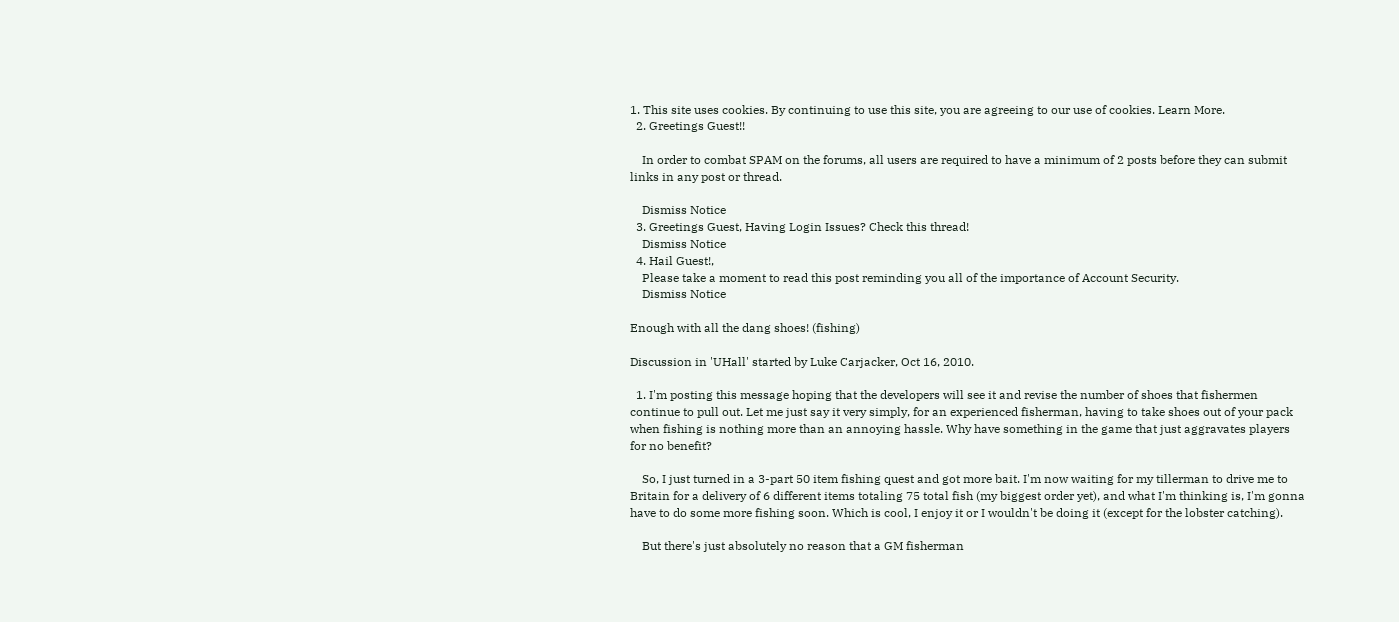1. This site uses cookies. By continuing to use this site, you are agreeing to our use of cookies. Learn More.
  2. Greetings Guest!!

    In order to combat SPAM on the forums, all users are required to have a minimum of 2 posts before they can submit links in any post or thread.

    Dismiss Notice
  3. Greetings Guest, Having Login Issues? Check this thread!
    Dismiss Notice
  4. Hail Guest!,
    Please take a moment to read this post reminding you all of the importance of Account Security.
    Dismiss Notice

Enough with all the dang shoes! (fishing)

Discussion in 'UHall' started by Luke Carjacker, Oct 16, 2010.

  1. I'm posting this message hoping that the developers will see it and revise the number of shoes that fishermen continue to pull out. Let me just say it very simply, for an experienced fisherman, having to take shoes out of your pack when fishing is nothing more than an annoying hassle. Why have something in the game that just aggravates players for no benefit?

    So, I just turned in a 3-part 50 item fishing quest and got more bait. I'm now waiting for my tillerman to drive me to Britain for a delivery of 6 different items totaling 75 total fish (my biggest order yet), and what I'm thinking is, I'm gonna have to do some more fishing soon. Which is cool, I enjoy it or I wouldn't be doing it (except for the lobster catching).

    But there's just absolutely no reason that a GM fisherman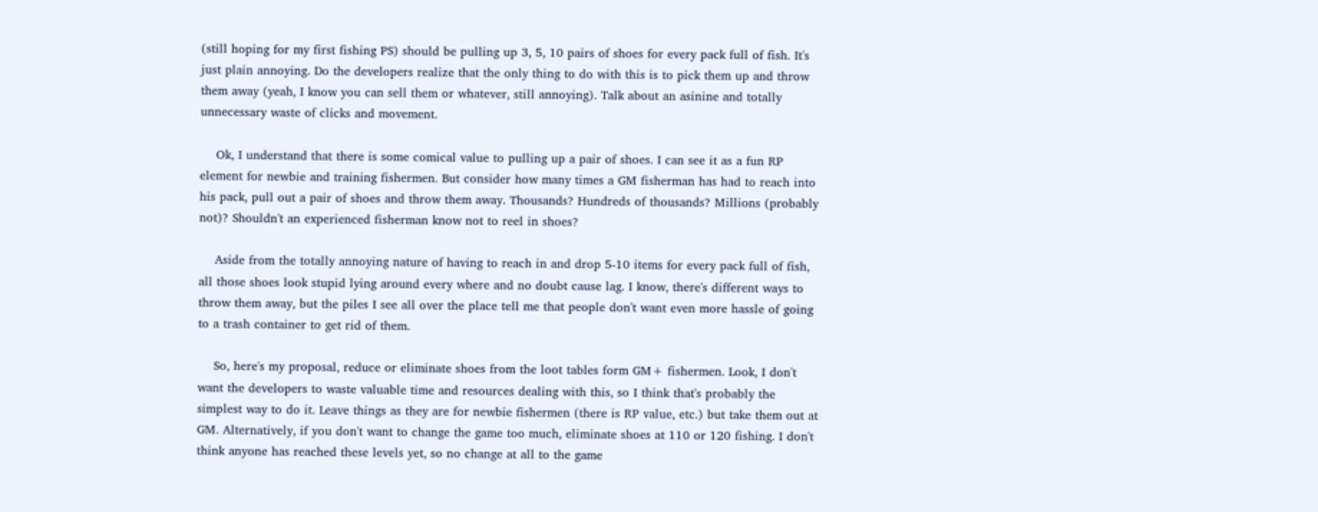(still hoping for my first fishing PS) should be pulling up 3, 5, 10 pairs of shoes for every pack full of fish. It's just plain annoying. Do the developers realize that the only thing to do with this is to pick them up and throw them away (yeah, I know you can sell them or whatever, still annoying). Talk about an asinine and totally unnecessary waste of clicks and movement.

    Ok, I understand that there is some comical value to pulling up a pair of shoes. I can see it as a fun RP element for newbie and training fishermen. But consider how many times a GM fisherman has had to reach into his pack, pull out a pair of shoes and throw them away. Thousands? Hundreds of thousands? Millions (probably not)? Shouldn't an experienced fisherman know not to reel in shoes?

    Aside from the totally annoying nature of having to reach in and drop 5-10 items for every pack full of fish, all those shoes look stupid lying around every where and no doubt cause lag. I know, there's different ways to throw them away, but the piles I see all over the place tell me that people don't want even more hassle of going to a trash container to get rid of them.

    So, here's my proposal, reduce or eliminate shoes from the loot tables form GM+ fishermen. Look, I don't want the developers to waste valuable time and resources dealing with this, so I think that's probably the simplest way to do it. Leave things as they are for newbie fishermen (there is RP value, etc.) but take them out at GM. Alternatively, if you don't want to change the game too much, eliminate shoes at 110 or 120 fishing. I don't think anyone has reached these levels yet, so no change at all to the game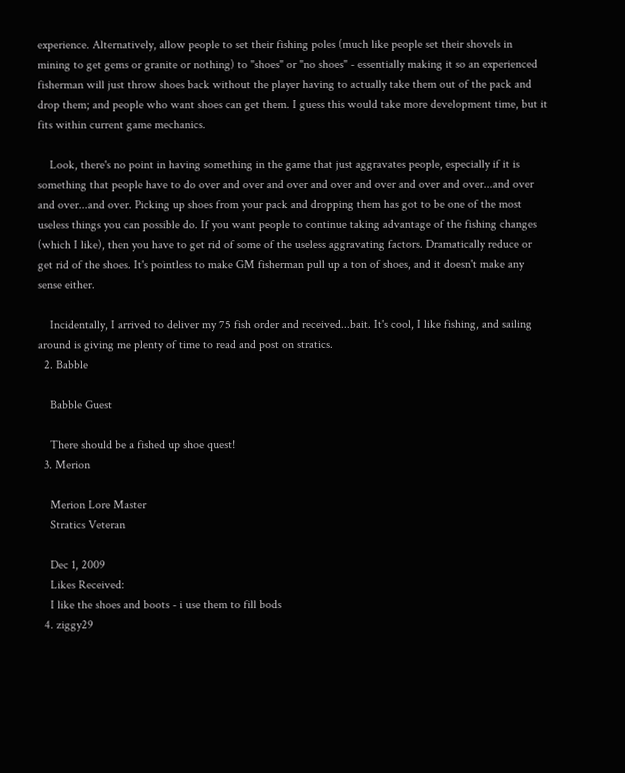experience. Alternatively, allow people to set their fishing poles (much like people set their shovels in mining to get gems or granite or nothing) to "shoes" or "no shoes" - essentially making it so an experienced fisherman will just throw shoes back without the player having to actually take them out of the pack and drop them; and people who want shoes can get them. I guess this would take more development time, but it fits within current game mechanics.

    Look, there's no point in having something in the game that just aggravates people, especially if it is something that people have to do over and over and over and over and over and over and over...and over and over...and over. Picking up shoes from your pack and dropping them has got to be one of the most useless things you can possible do. If you want people to continue taking advantage of the fishing changes (which I like), then you have to get rid of some of the useless aggravating factors. Dramatically reduce or get rid of the shoes. It's pointless to make GM fisherman pull up a ton of shoes, and it doesn't make any sense either.

    Incidentally, I arrived to deliver my 75 fish order and received...bait. It's cool, I like fishing, and sailing around is giving me plenty of time to read and post on stratics.
  2. Babble

    Babble Guest

    There should be a fished up shoe quest!
  3. Merion

    Merion Lore Master
    Stratics Veteran

    Dec 1, 2009
    Likes Received:
    I like the shoes and boots - i use them to fill bods
  4. ziggy29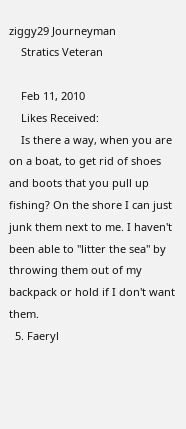ziggy29 Journeyman
    Stratics Veteran

    Feb 11, 2010
    Likes Received:
    Is there a way, when you are on a boat, to get rid of shoes and boots that you pull up fishing? On the shore I can just junk them next to me. I haven't been able to "litter the sea" by throwing them out of my backpack or hold if I don't want them.
  5. Faeryl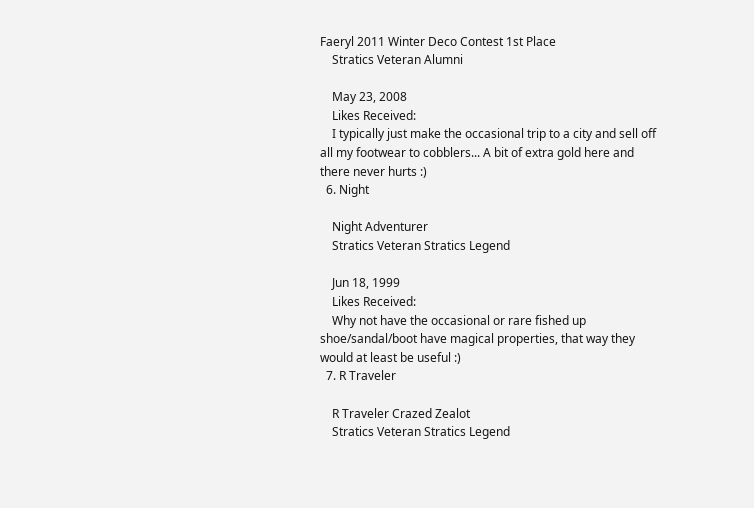Faeryl 2011 Winter Deco Contest 1st Place
    Stratics Veteran Alumni

    May 23, 2008
    Likes Received:
    I typically just make the occasional trip to a city and sell off all my footwear to cobblers... A bit of extra gold here and there never hurts :)
  6. Night

    Night Adventurer
    Stratics Veteran Stratics Legend

    Jun 18, 1999
    Likes Received:
    Why not have the occasional or rare fished up shoe/sandal/boot have magical properties, that way they would at least be useful :)
  7. R Traveler

    R Traveler Crazed Zealot
    Stratics Veteran Stratics Legend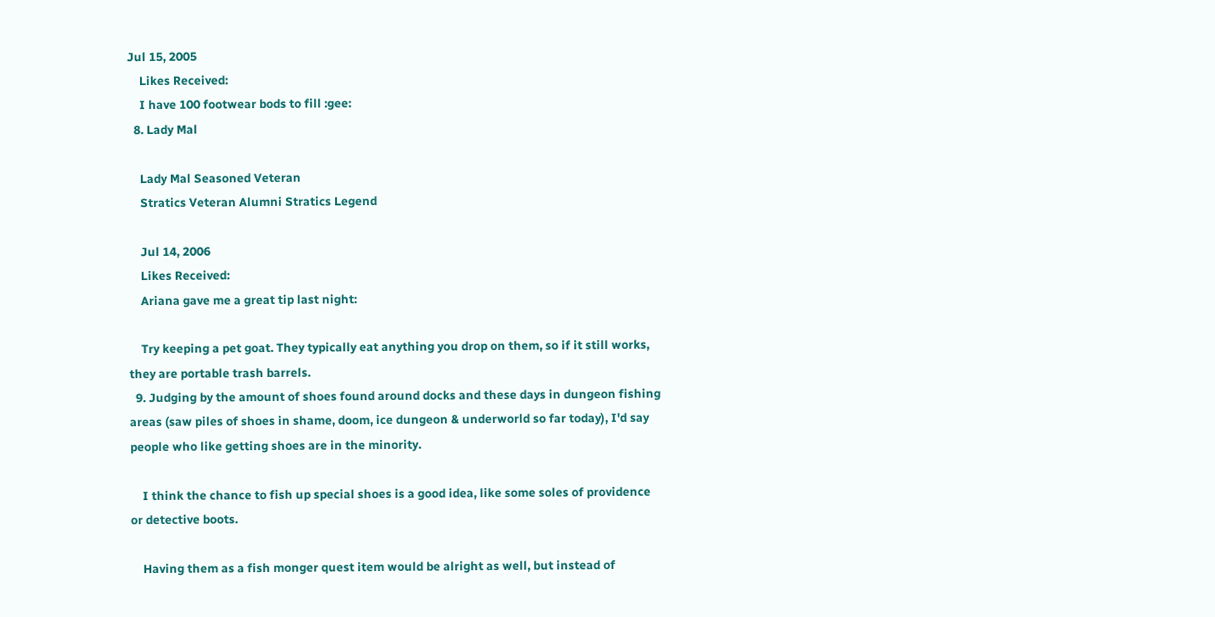Jul 15, 2005
    Likes Received:
    I have 100 footwear bods to fill :gee:
  8. Lady Mal

    Lady Mal Seasoned Veteran
    Stratics Veteran Alumni Stratics Legend

    Jul 14, 2006
    Likes Received:
    Ariana gave me a great tip last night:

    Try keeping a pet goat. They typically eat anything you drop on them, so if it still works, they are portable trash barrels.
  9. Judging by the amount of shoes found around docks and these days in dungeon fishing areas (saw piles of shoes in shame, doom, ice dungeon & underworld so far today), I'd say people who like getting shoes are in the minority.

    I think the chance to fish up special shoes is a good idea, like some soles of providence or detective boots.

    Having them as a fish monger quest item would be alright as well, but instead of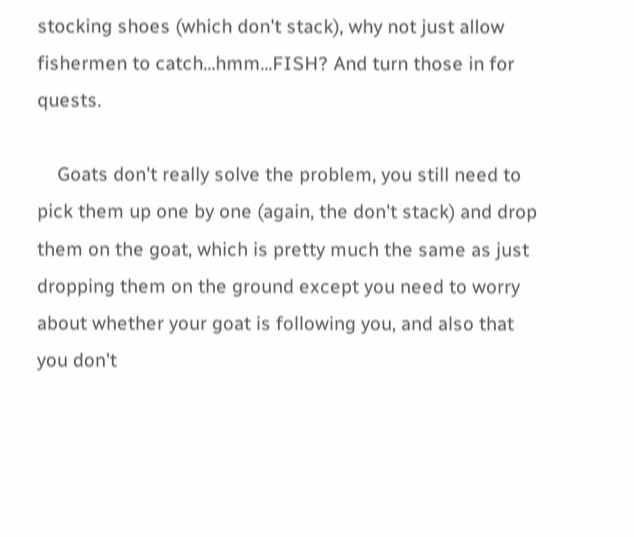stocking shoes (which don't stack), why not just allow fishermen to catch...hmm...FISH? And turn those in for quests.

    Goats don't really solve the problem, you still need to pick them up one by one (again, the don't stack) and drop them on the goat, which is pretty much the same as just dropping them on the ground except you need to worry about whether your goat is following you, and also that you don't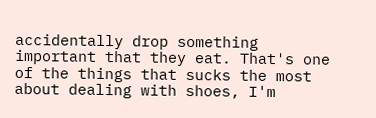accidentally drop something important that they eat. That's one of the things that sucks the most about dealing with shoes, I'm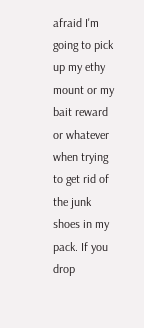afraid I'm going to pick up my ethy mount or my bait reward or whatever when trying to get rid of the junk shoes in my pack. If you drop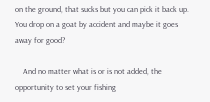on the ground, that sucks but you can pick it back up. You drop on a goat by accident and maybe it goes away for good?

    And no matter what is or is not added, the opportunity to set your fishing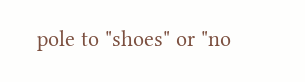pole to "shoes" or "no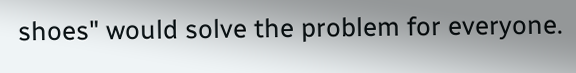shoes" would solve the problem for everyone.